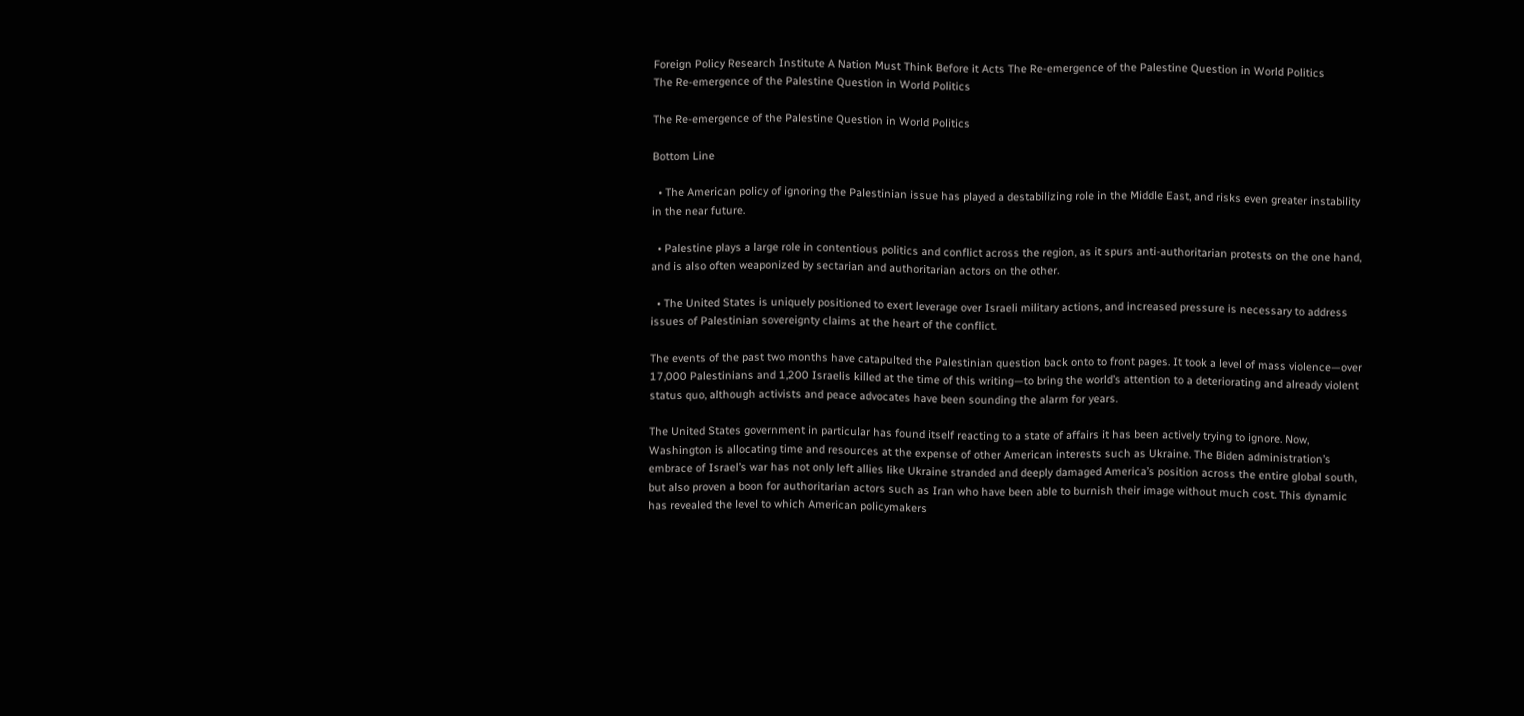Foreign Policy Research Institute A Nation Must Think Before it Acts The Re-emergence of the Palestine Question in World Politics
The Re-emergence of the Palestine Question in World Politics

The Re-emergence of the Palestine Question in World Politics

Bottom Line

  • The American policy of ignoring the Palestinian issue has played a destabilizing role in the Middle East, and risks even greater instability in the near future.

  • Palestine plays a large role in contentious politics and conflict across the region, as it spurs anti-authoritarian protests on the one hand, and is also often weaponized by sectarian and authoritarian actors on the other.

  • The United States is uniquely positioned to exert leverage over Israeli military actions, and increased pressure is necessary to address issues of Palestinian sovereignty claims at the heart of the conflict.

The events of the past two months have catapulted the Palestinian question back onto to front pages. It took a level of mass violence—over 17,000 Palestinians and 1,200 Israelis killed at the time of this writing—to bring the world’s attention to a deteriorating and already violent status quo, although activists and peace advocates have been sounding the alarm for years.

The United States government in particular has found itself reacting to a state of affairs it has been actively trying to ignore. Now, Washington is allocating time and resources at the expense of other American interests such as Ukraine. The Biden administration’s embrace of Israel’s war has not only left allies like Ukraine stranded and deeply damaged America’s position across the entire global south, but also proven a boon for authoritarian actors such as Iran who have been able to burnish their image without much cost. This dynamic has revealed the level to which American policymakers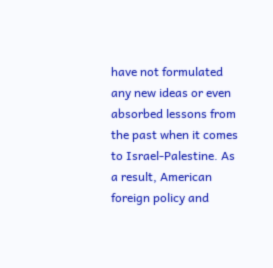have not formulated any new ideas or even absorbed lessons from the past when it comes to Israel-Palestine. As a result, American foreign policy and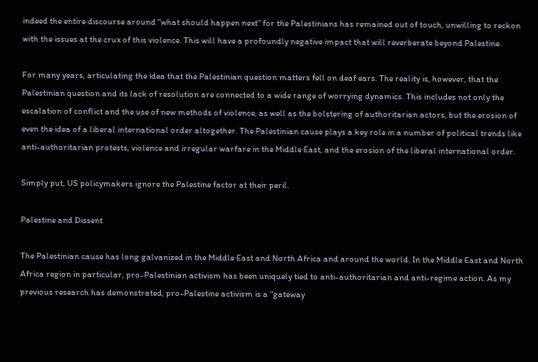indeed the entire discourse around “what should happen next” for the Palestinians has remained out of touch, unwilling to reckon with the issues at the crux of this violence. This will have a profoundly negative impact that will reverberate beyond Palestine.

For many years, articulating the idea that the Palestinian question matters fell on deaf ears. The reality is, however, that the Palestinian question and its lack of resolution are connected to a wide range of worrying dynamics. This includes not only the escalation of conflict and the use of new methods of violence, as well as the bolstering of authoritarian actors, but the erosion of even the idea of a liberal international order altogether. The Palestinian cause plays a key role in a number of political trends like anti-authoritarian protests, violence and irregular warfare in the Middle East, and the erosion of the liberal international order.

Simply put, US policymakers ignore the Palestine factor at their peril.

Palestine and Dissent

The Palestinian cause has long galvanized in the Middle East and North Africa and around the world. In the Middle East and North Africa region in particular, pro-Palestinian activism has been uniquely tied to anti-authoritarian and anti-regime action. As my previous research has demonstrated, pro-Palestine activism is a “gateway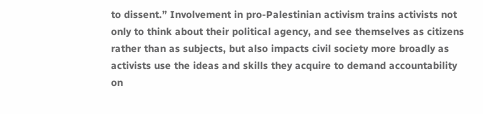to dissent.” Involvement in pro-Palestinian activism trains activists not only to think about their political agency, and see themselves as citizens rather than as subjects, but also impacts civil society more broadly as activists use the ideas and skills they acquire to demand accountability on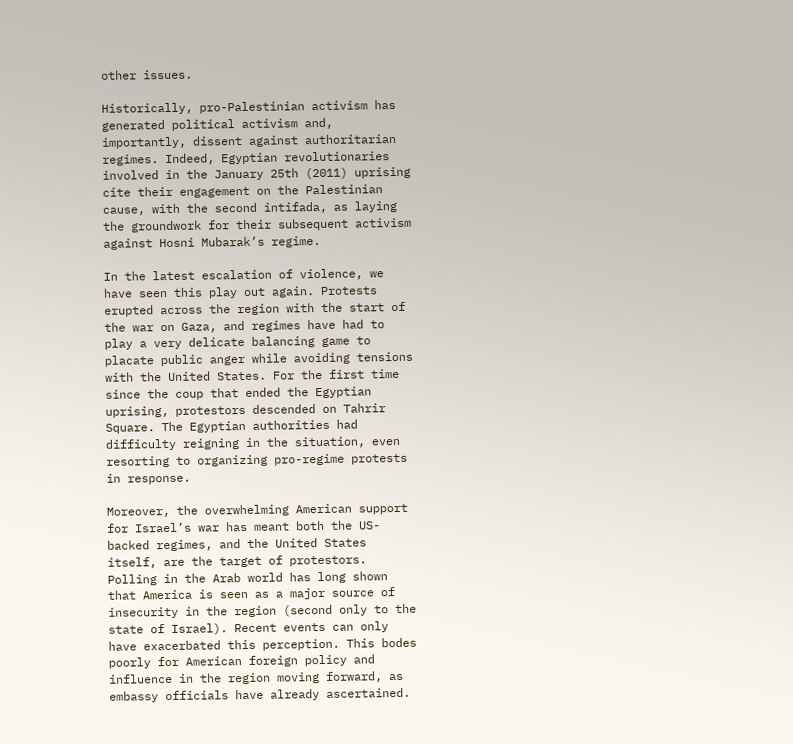other issues.

Historically, pro-Palestinian activism has generated political activism and, importantly, dissent against authoritarian regimes. Indeed, Egyptian revolutionaries involved in the January 25th (2011) uprising cite their engagement on the Palestinian cause, with the second intifada, as laying the groundwork for their subsequent activism against Hosni Mubarak’s regime.

In the latest escalation of violence, we have seen this play out again. Protests erupted across the region with the start of the war on Gaza, and regimes have had to play a very delicate balancing game to placate public anger while avoiding tensions with the United States. For the first time since the coup that ended the Egyptian uprising, protestors descended on Tahrir Square. The Egyptian authorities had difficulty reigning in the situation, even resorting to organizing pro-regime protests in response.

Moreover, the overwhelming American support for Israel’s war has meant both the US-backed regimes, and the United States itself, are the target of protestors. Polling in the Arab world has long shown that America is seen as a major source of insecurity in the region (second only to the state of Israel). Recent events can only have exacerbated this perception. This bodes poorly for American foreign policy and influence in the region moving forward, as embassy officials have already ascertained.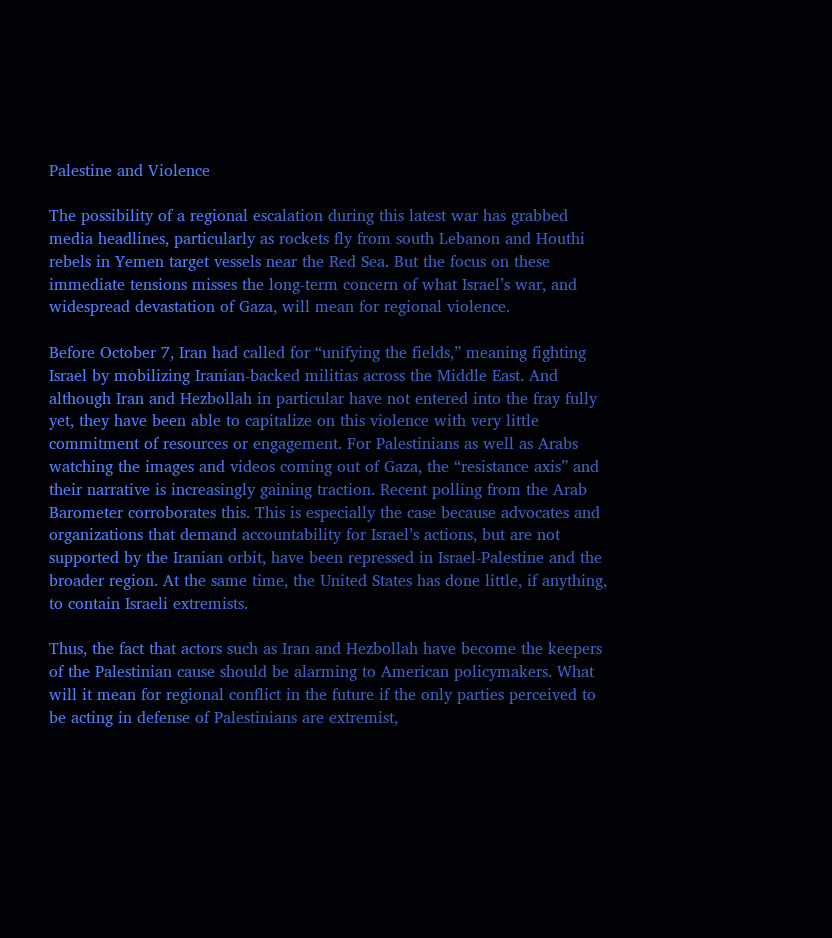Palestine and Violence

The possibility of a regional escalation during this latest war has grabbed media headlines, particularly as rockets fly from south Lebanon and Houthi rebels in Yemen target vessels near the Red Sea. But the focus on these immediate tensions misses the long-term concern of what Israel’s war, and widespread devastation of Gaza, will mean for regional violence.

Before October 7, Iran had called for “unifying the fields,” meaning fighting Israel by mobilizing Iranian-backed militias across the Middle East. And although Iran and Hezbollah in particular have not entered into the fray fully yet, they have been able to capitalize on this violence with very little commitment of resources or engagement. For Palestinians as well as Arabs watching the images and videos coming out of Gaza, the “resistance axis” and their narrative is increasingly gaining traction. Recent polling from the Arab Barometer corroborates this. This is especially the case because advocates and organizations that demand accountability for Israel’s actions, but are not supported by the Iranian orbit, have been repressed in Israel-Palestine and the broader region. At the same time, the United States has done little, if anything, to contain Israeli extremists.

Thus, the fact that actors such as Iran and Hezbollah have become the keepers of the Palestinian cause should be alarming to American policymakers. What will it mean for regional conflict in the future if the only parties perceived to be acting in defense of Palestinians are extremist,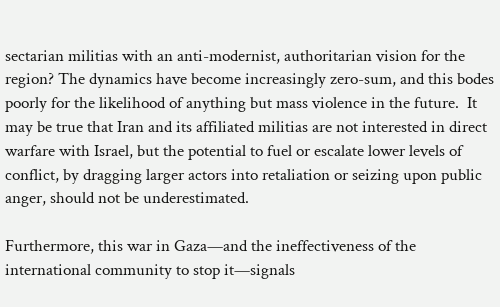sectarian militias with an anti-modernist, authoritarian vision for the region? The dynamics have become increasingly zero-sum, and this bodes poorly for the likelihood of anything but mass violence in the future.  It may be true that Iran and its affiliated militias are not interested in direct warfare with Israel, but the potential to fuel or escalate lower levels of conflict, by dragging larger actors into retaliation or seizing upon public anger, should not be underestimated.

Furthermore, this war in Gaza—and the ineffectiveness of the international community to stop it—signals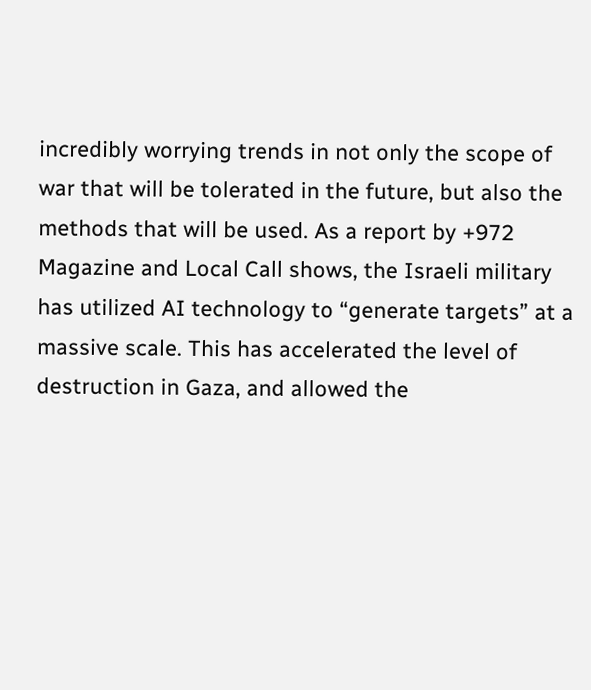incredibly worrying trends in not only the scope of war that will be tolerated in the future, but also the methods that will be used. As a report by +972 Magazine and Local Call shows, the Israeli military has utilized AI technology to “generate targets” at a massive scale. This has accelerated the level of destruction in Gaza, and allowed the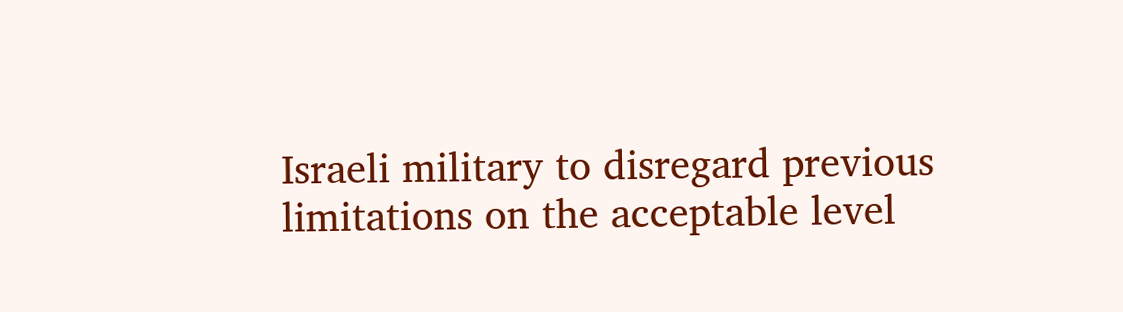Israeli military to disregard previous limitations on the acceptable level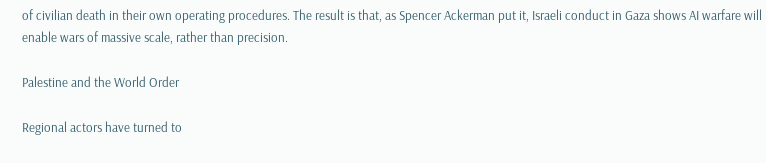of civilian death in their own operating procedures. The result is that, as Spencer Ackerman put it, Israeli conduct in Gaza shows AI warfare will enable wars of massive scale, rather than precision.

Palestine and the World Order

Regional actors have turned to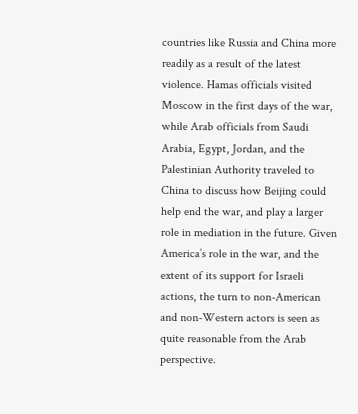countries like Russia and China more readily as a result of the latest violence. Hamas officials visited Moscow in the first days of the war, while Arab officials from Saudi Arabia, Egypt, Jordan, and the Palestinian Authority traveled to China to discuss how Beijing could help end the war, and play a larger role in mediation in the future. Given America’s role in the war, and the extent of its support for Israeli actions, the turn to non-American and non-Western actors is seen as quite reasonable from the Arab perspective.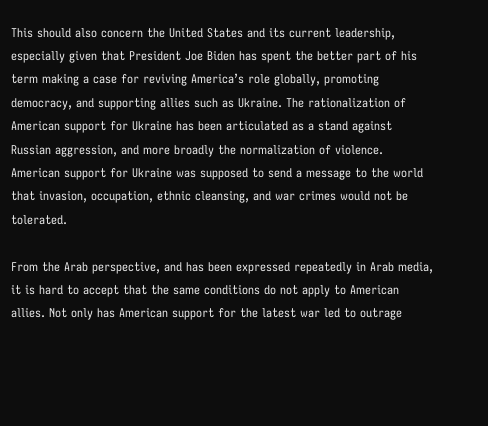This should also concern the United States and its current leadership, especially given that President Joe Biden has spent the better part of his term making a case for reviving America’s role globally, promoting democracy, and supporting allies such as Ukraine. The rationalization of American support for Ukraine has been articulated as a stand against Russian aggression, and more broadly the normalization of violence. American support for Ukraine was supposed to send a message to the world that invasion, occupation, ethnic cleansing, and war crimes would not be tolerated.

From the Arab perspective, and has been expressed repeatedly in Arab media, it is hard to accept that the same conditions do not apply to American allies. Not only has American support for the latest war led to outrage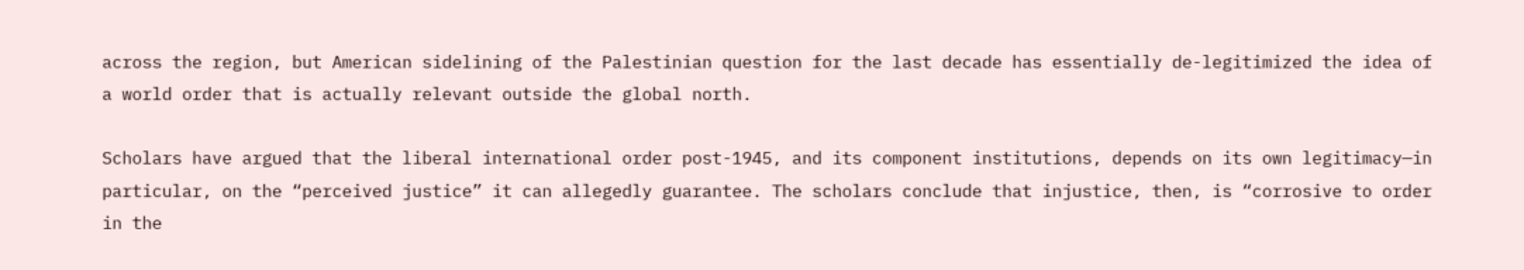across the region, but American sidelining of the Palestinian question for the last decade has essentially de-legitimized the idea of a world order that is actually relevant outside the global north.

Scholars have argued that the liberal international order post-1945, and its component institutions, depends on its own legitimacy—in particular, on the “perceived justice” it can allegedly guarantee. The scholars conclude that injustice, then, is “corrosive to order in the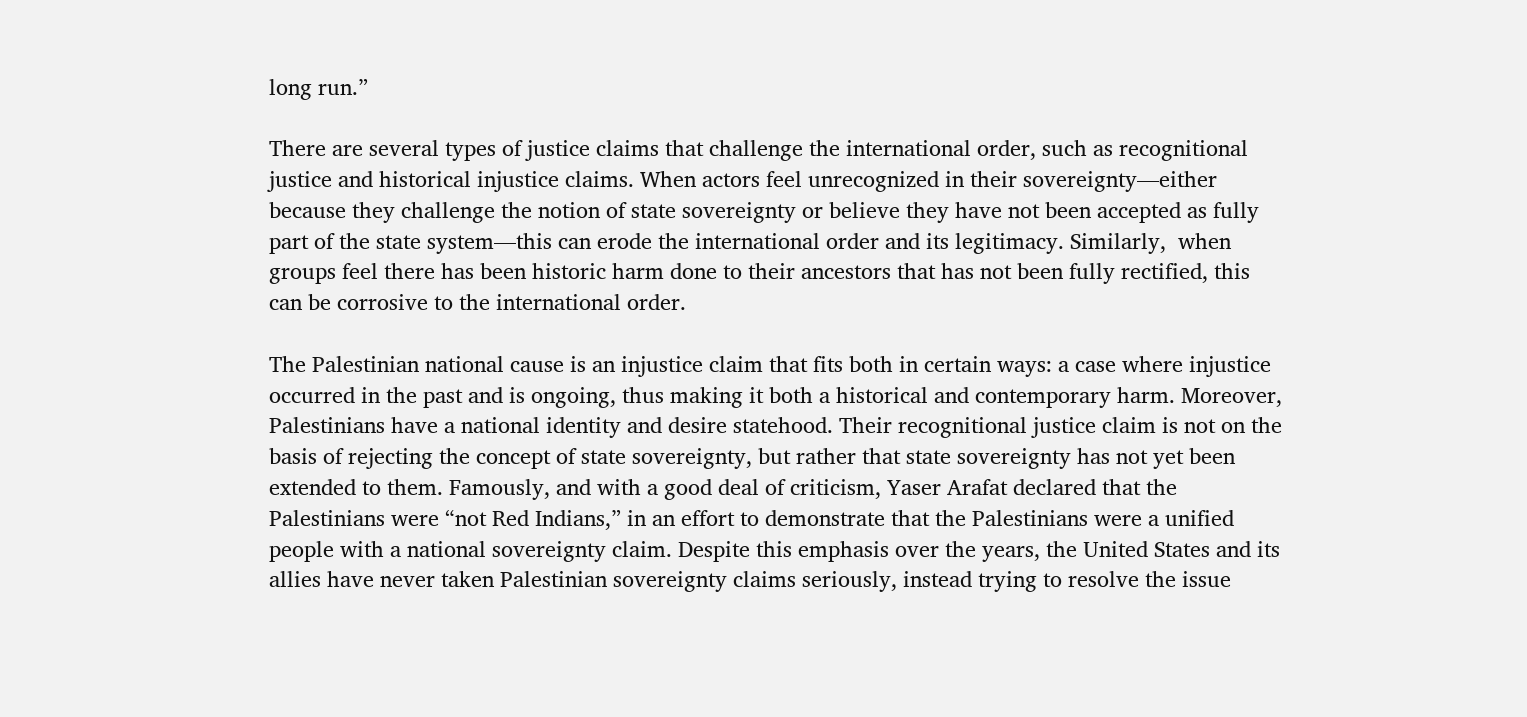long run.”

There are several types of justice claims that challenge the international order, such as recognitional justice and historical injustice claims. When actors feel unrecognized in their sovereignty—either because they challenge the notion of state sovereignty or believe they have not been accepted as fully part of the state system—this can erode the international order and its legitimacy. Similarly,  when groups feel there has been historic harm done to their ancestors that has not been fully rectified, this can be corrosive to the international order.

The Palestinian national cause is an injustice claim that fits both in certain ways: a case where injustice occurred in the past and is ongoing, thus making it both a historical and contemporary harm. Moreover, Palestinians have a national identity and desire statehood. Their recognitional justice claim is not on the basis of rejecting the concept of state sovereignty, but rather that state sovereignty has not yet been extended to them. Famously, and with a good deal of criticism, Yaser Arafat declared that the Palestinians were “not Red Indians,” in an effort to demonstrate that the Palestinians were a unified people with a national sovereignty claim. Despite this emphasis over the years, the United States and its allies have never taken Palestinian sovereignty claims seriously, instead trying to resolve the issue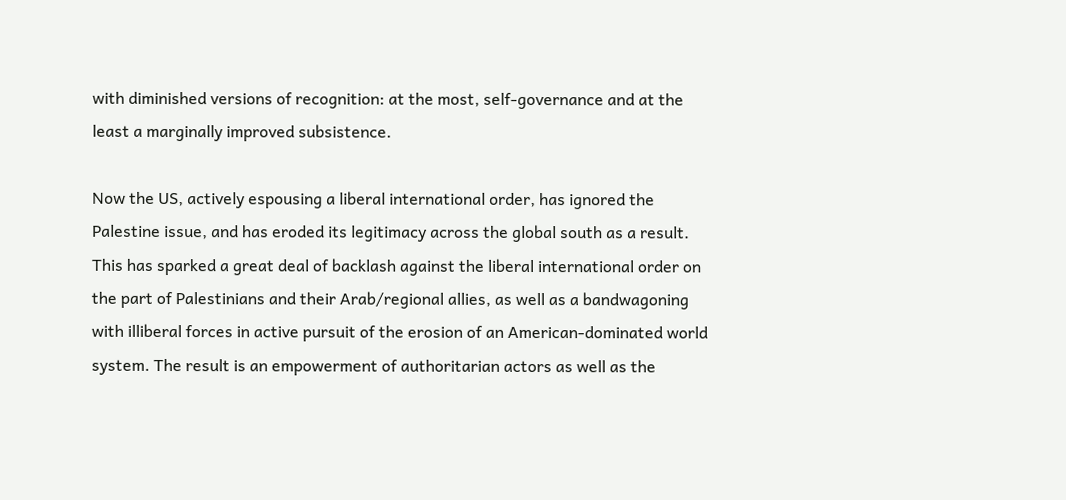with diminished versions of recognition: at the most, self-governance and at the least a marginally improved subsistence.

Now the US, actively espousing a liberal international order, has ignored the Palestine issue, and has eroded its legitimacy across the global south as a result. This has sparked a great deal of backlash against the liberal international order on the part of Palestinians and their Arab/regional allies, as well as a bandwagoning with illiberal forces in active pursuit of the erosion of an American-dominated world system. The result is an empowerment of authoritarian actors as well as the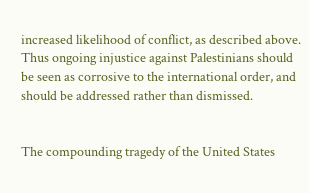increased likelihood of conflict, as described above. Thus ongoing injustice against Palestinians should be seen as corrosive to the international order, and should be addressed rather than dismissed.


The compounding tragedy of the United States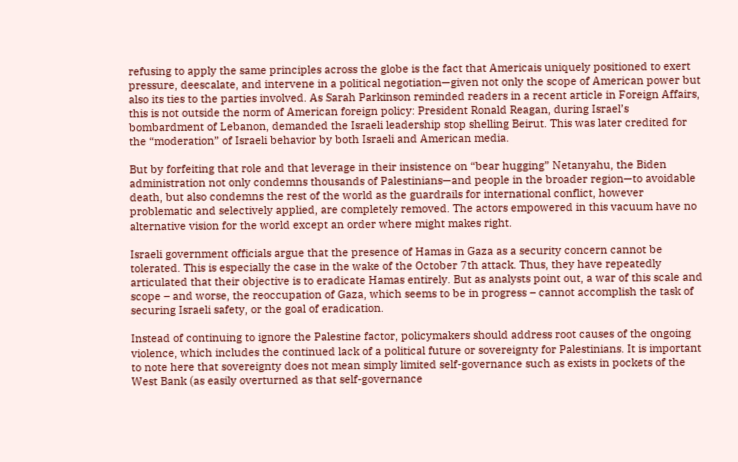refusing to apply the same principles across the globe is the fact that Americais uniquely positioned to exert pressure, deescalate, and intervene in a political negotiation—given not only the scope of American power but also its ties to the parties involved. As Sarah Parkinson reminded readers in a recent article in Foreign Affairs, this is not outside the norm of American foreign policy: President Ronald Reagan, during Israel’s bombardment of Lebanon, demanded the Israeli leadership stop shelling Beirut. This was later credited for the “moderation” of Israeli behavior by both Israeli and American media.

But by forfeiting that role and that leverage in their insistence on “bear hugging” Netanyahu, the Biden administration not only condemns thousands of Palestinians—and people in the broader region—to avoidable death, but also condemns the rest of the world as the guardrails for international conflict, however problematic and selectively applied, are completely removed. The actors empowered in this vacuum have no alternative vision for the world except an order where might makes right.

Israeli government officials argue that the presence of Hamas in Gaza as a security concern cannot be tolerated. This is especially the case in the wake of the October 7th attack. Thus, they have repeatedly articulated that their objective is to eradicate Hamas entirely. But as analysts point out, a war of this scale and scope – and worse, the reoccupation of Gaza, which seems to be in progress – cannot accomplish the task of securing Israeli safety, or the goal of eradication.

Instead of continuing to ignore the Palestine factor, policymakers should address root causes of the ongoing violence, which includes the continued lack of a political future or sovereignty for Palestinians. It is important to note here that sovereignty does not mean simply limited self-governance such as exists in pockets of the West Bank (as easily overturned as that self-governance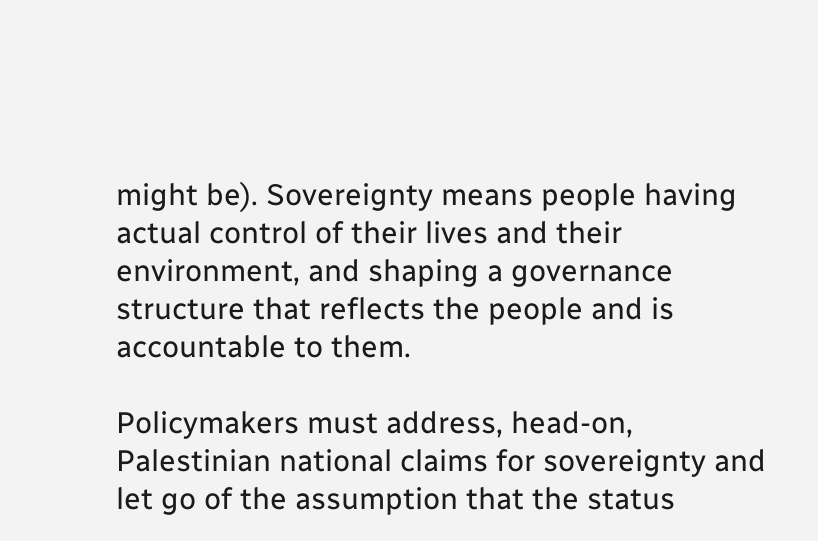might be). Sovereignty means people having actual control of their lives and their environment, and shaping a governance structure that reflects the people and is accountable to them.

Policymakers must address, head-on, Palestinian national claims for sovereignty and let go of the assumption that the status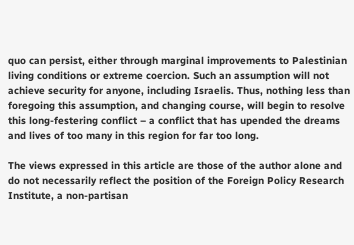quo can persist, either through marginal improvements to Palestinian living conditions or extreme coercion. Such an assumption will not achieve security for anyone, including Israelis. Thus, nothing less than foregoing this assumption, and changing course, will begin to resolve this long-festering conflict – a conflict that has upended the dreams and lives of too many in this region for far too long.

The views expressed in this article are those of the author alone and do not necessarily reflect the position of the Foreign Policy Research Institute, a non-partisan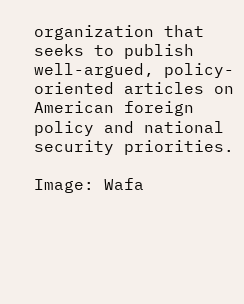organization that seeks to publish well-argued, policy-oriented articles on American foreign policy and national security priorities.

Image: Wafa